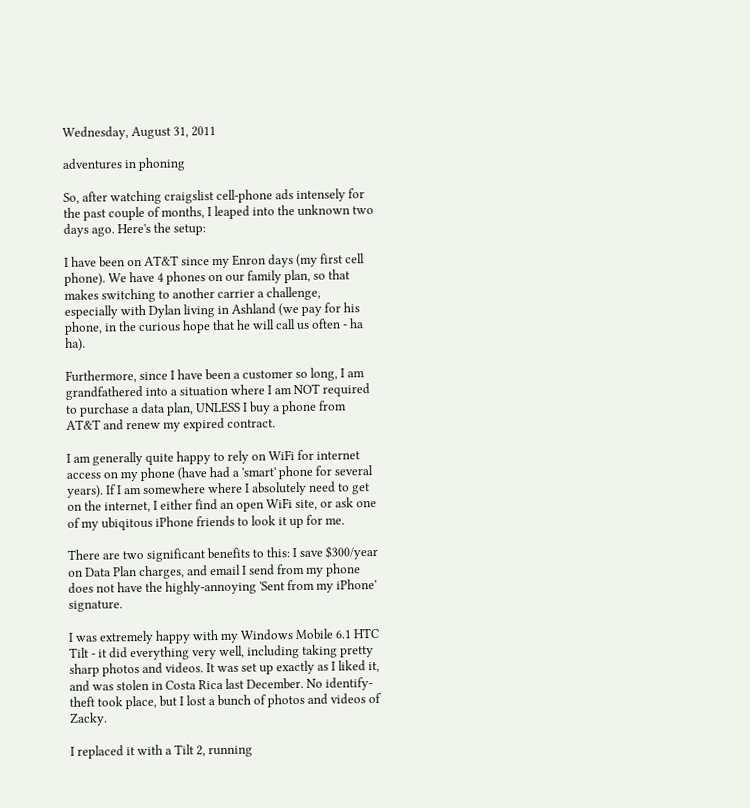Wednesday, August 31, 2011

adventures in phoning

So, after watching craigslist cell-phone ads intensely for the past couple of months, I leaped into the unknown two days ago. Here's the setup:

I have been on AT&T since my Enron days (my first cell phone). We have 4 phones on our family plan, so that makes switching to another carrier a challenge, especially with Dylan living in Ashland (we pay for his phone, in the curious hope that he will call us often - ha ha).

Furthermore, since I have been a customer so long, I am grandfathered into a situation where I am NOT required to purchase a data plan, UNLESS I buy a phone from AT&T and renew my expired contract.

I am generally quite happy to rely on WiFi for internet access on my phone (have had a 'smart' phone for several years). If I am somewhere where I absolutely need to get on the internet, I either find an open WiFi site, or ask one of my ubiqitous iPhone friends to look it up for me.

There are two significant benefits to this: I save $300/year on Data Plan charges, and email I send from my phone does not have the highly-annoying 'Sent from my iPhone' signature.

I was extremely happy with my Windows Mobile 6.1 HTC Tilt - it did everything very well, including taking pretty sharp photos and videos. It was set up exactly as I liked it, and was stolen in Costa Rica last December. No identify-theft took place, but I lost a bunch of photos and videos of Zacky.

I replaced it with a Tilt 2, running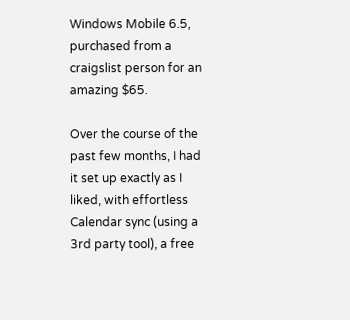Windows Mobile 6.5, purchased from a craigslist person for an amazing $65.

Over the course of the past few months, I had it set up exactly as I liked, with effortless Calendar sync (using a 3rd party tool), a free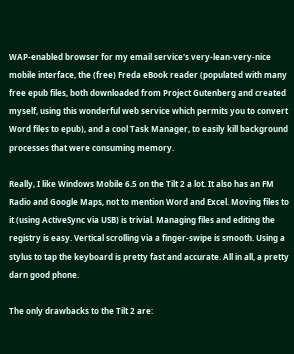WAP-enabled browser for my email service's very-lean-very-nice mobile interface, the (free) Freda eBook reader (populated with many free epub files, both downloaded from Project Gutenberg and created myself, using this wonderful web service which permits you to convert Word files to epub), and a cool Task Manager, to easily kill background processes that were consuming memory.

Really, I like Windows Mobile 6.5 on the Tilt 2 a lot. It also has an FM Radio and Google Maps, not to mention Word and Excel. Moving files to it (using ActiveSync via USB) is trivial. Managing files and editing the registry is easy. Vertical scrolling via a finger-swipe is smooth. Using a stylus to tap the keyboard is pretty fast and accurate. All in all, a pretty darn good phone.

The only drawbacks to the Tilt 2 are: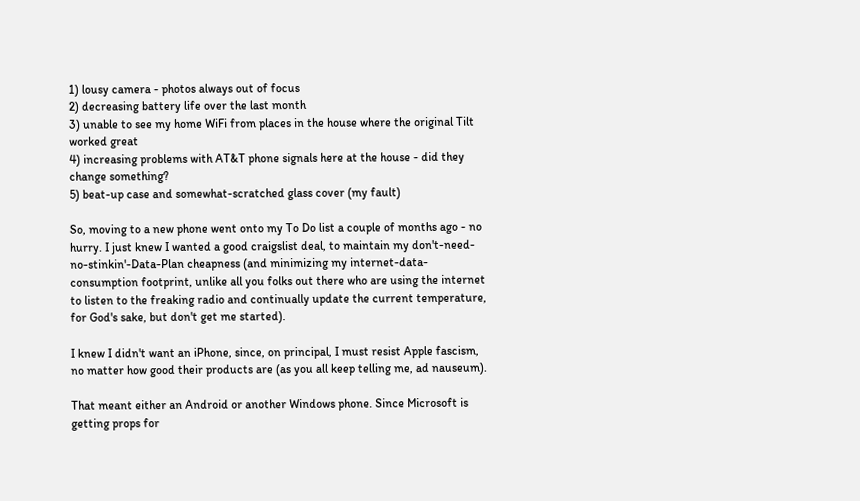1) lousy camera - photos always out of focus
2) decreasing battery life over the last month
3) unable to see my home WiFi from places in the house where the original Tilt worked great
4) increasing problems with AT&T phone signals here at the house - did they change something?
5) beat-up case and somewhat-scratched glass cover (my fault)

So, moving to a new phone went onto my To Do list a couple of months ago - no hurry. I just knew I wanted a good craigslist deal, to maintain my don't-need-no-stinkin'-Data-Plan cheapness (and minimizing my internet-data-consumption footprint, unlike all you folks out there who are using the internet to listen to the freaking radio and continually update the current temperature, for God's sake, but don't get me started).

I knew I didn't want an iPhone, since, on principal, I must resist Apple fascism, no matter how good their products are (as you all keep telling me, ad nauseum).

That meant either an Android or another Windows phone. Since Microsoft is getting props for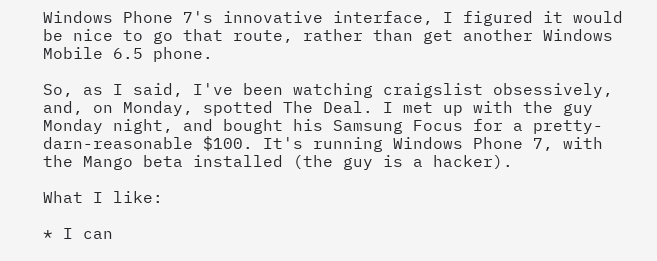Windows Phone 7's innovative interface, I figured it would be nice to go that route, rather than get another Windows Mobile 6.5 phone.

So, as I said, I've been watching craigslist obsessively, and, on Monday, spotted The Deal. I met up with the guy Monday night, and bought his Samsung Focus for a pretty-darn-reasonable $100. It's running Windows Phone 7, with the Mango beta installed (the guy is a hacker).

What I like:

* I can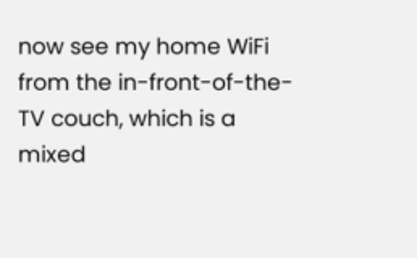now see my home WiFi from the in-front-of-the-TV couch, which is a mixed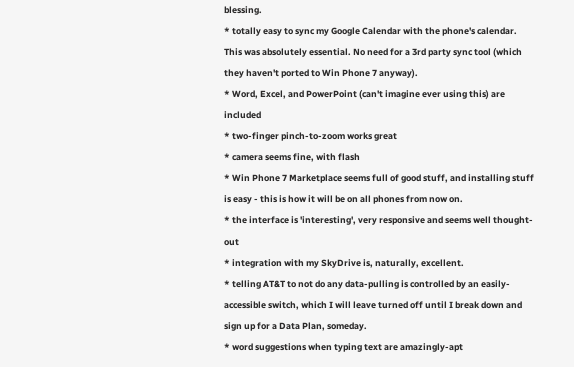blessing.
* totally easy to sync my Google Calendar with the phone's calendar. This was absolutely essential. No need for a 3rd party sync tool (which they haven't ported to Win Phone 7 anyway).
* Word, Excel, and PowerPoint (can't imagine ever using this) are included
* two-finger pinch-to-zoom works great
* camera seems fine, with flash
* Win Phone 7 Marketplace seems full of good stuff, and installing stuff is easy - this is how it will be on all phones from now on.
* the interface is 'interesting', very responsive and seems well thought-out
* integration with my SkyDrive is, naturally, excellent.
* telling AT&T to not do any data-pulling is controlled by an easily-accessible switch, which I will leave turned off until I break down and sign up for a Data Plan, someday.
* word suggestions when typing text are amazingly-apt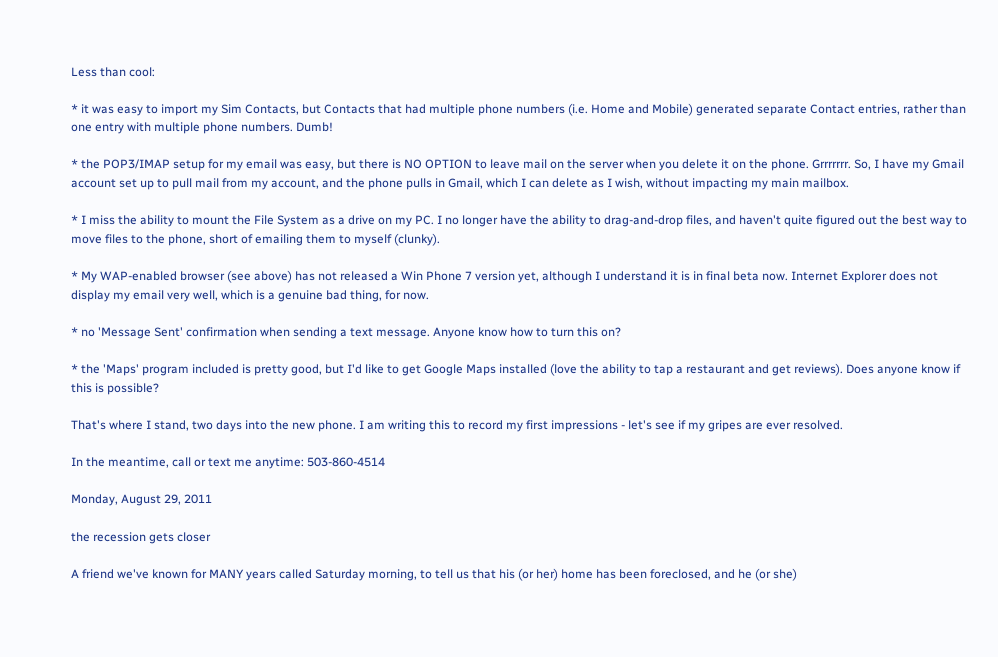Less than cool:

* it was easy to import my Sim Contacts, but Contacts that had multiple phone numbers (i.e. Home and Mobile) generated separate Contact entries, rather than one entry with multiple phone numbers. Dumb!

* the POP3/IMAP setup for my email was easy, but there is NO OPTION to leave mail on the server when you delete it on the phone. Grrrrrrr. So, I have my Gmail account set up to pull mail from my account, and the phone pulls in Gmail, which I can delete as I wish, without impacting my main mailbox.

* I miss the ability to mount the File System as a drive on my PC. I no longer have the ability to drag-and-drop files, and haven't quite figured out the best way to move files to the phone, short of emailing them to myself (clunky).

* My WAP-enabled browser (see above) has not released a Win Phone 7 version yet, although I understand it is in final beta now. Internet Explorer does not display my email very well, which is a genuine bad thing, for now.

* no 'Message Sent' confirmation when sending a text message. Anyone know how to turn this on?

* the 'Maps' program included is pretty good, but I'd like to get Google Maps installed (love the ability to tap a restaurant and get reviews). Does anyone know if this is possible?

That's where I stand, two days into the new phone. I am writing this to record my first impressions - let's see if my gripes are ever resolved.

In the meantime, call or text me anytime: 503-860-4514

Monday, August 29, 2011

the recession gets closer

A friend we've known for MANY years called Saturday morning, to tell us that his (or her) home has been foreclosed, and he (or she)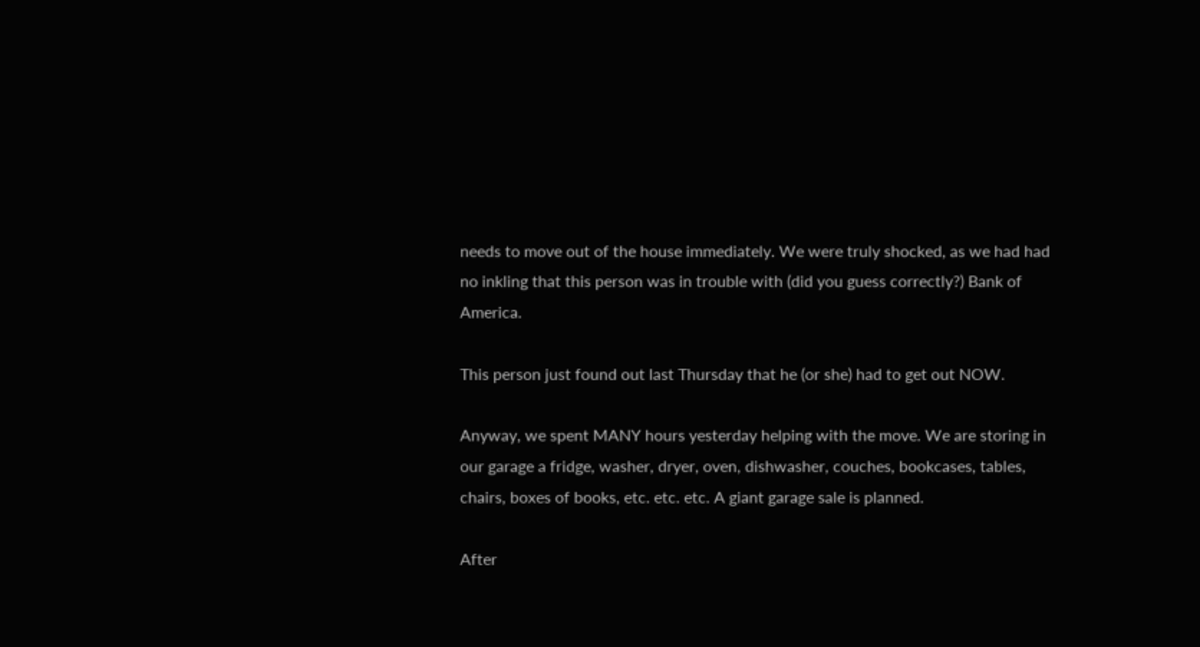needs to move out of the house immediately. We were truly shocked, as we had had no inkling that this person was in trouble with (did you guess correctly?) Bank of America.

This person just found out last Thursday that he (or she) had to get out NOW.

Anyway, we spent MANY hours yesterday helping with the move. We are storing in our garage a fridge, washer, dryer, oven, dishwasher, couches, bookcases, tables, chairs, boxes of books, etc. etc. etc. A giant garage sale is planned.

After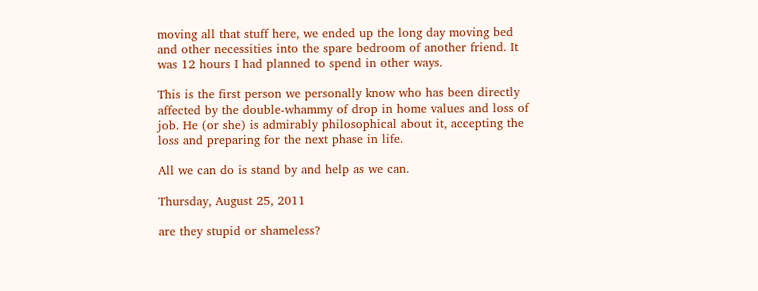moving all that stuff here, we ended up the long day moving bed and other necessities into the spare bedroom of another friend. It was 12 hours I had planned to spend in other ways.

This is the first person we personally know who has been directly affected by the double-whammy of drop in home values and loss of job. He (or she) is admirably philosophical about it, accepting the loss and preparing for the next phase in life.

All we can do is stand by and help as we can.

Thursday, August 25, 2011

are they stupid or shameless?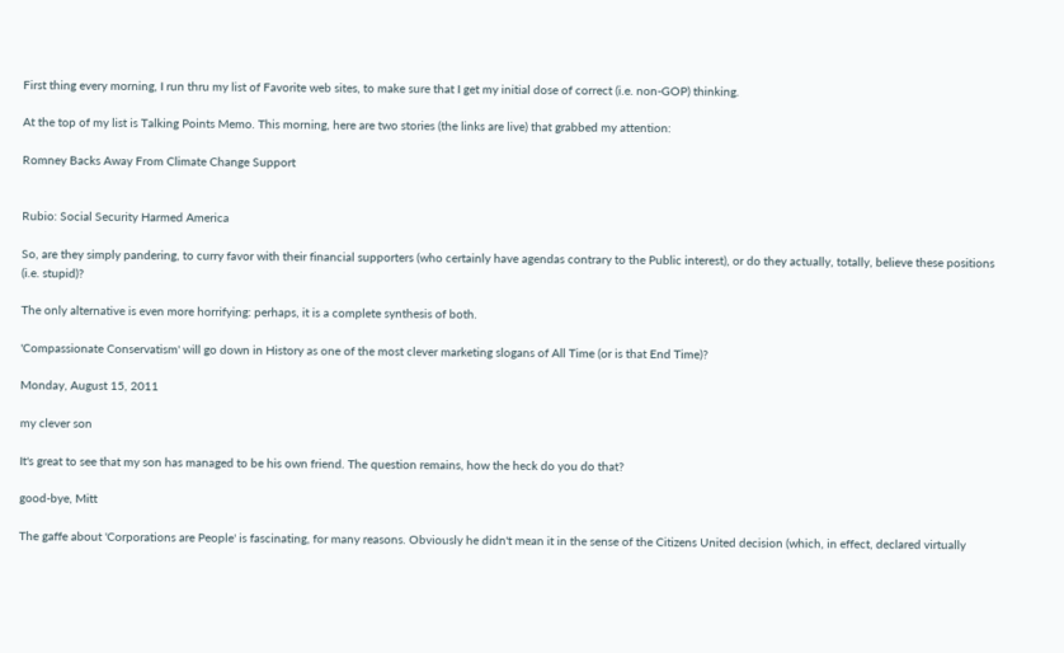First thing every morning, I run thru my list of Favorite web sites, to make sure that I get my initial dose of correct (i.e. non-GOP) thinking.

At the top of my list is Talking Points Memo. This morning, here are two stories (the links are live) that grabbed my attention:

Romney Backs Away From Climate Change Support


Rubio: Social Security Harmed America

So, are they simply pandering, to curry favor with their financial supporters (who certainly have agendas contrary to the Public interest), or do they actually, totally, believe these positions (i.e. stupid)?

The only alternative is even more horrifying: perhaps, it is a complete synthesis of both.

'Compassionate Conservatism' will go down in History as one of the most clever marketing slogans of All Time (or is that End Time)?

Monday, August 15, 2011

my clever son

It's great to see that my son has managed to be his own friend. The question remains, how the heck do you do that?

good-bye, Mitt

The gaffe about 'Corporations are People' is fascinating, for many reasons. Obviously he didn't mean it in the sense of the Citizens United decision (which, in effect, declared virtually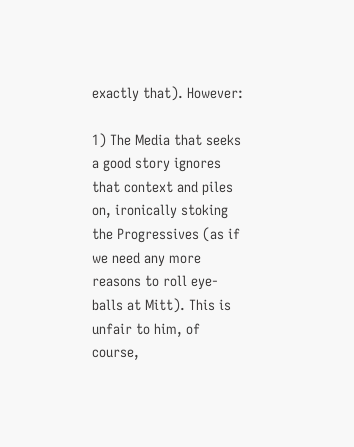exactly that). However:

1) The Media that seeks a good story ignores that context and piles on, ironically stoking the Progressives (as if we need any more reasons to roll eye-balls at Mitt). This is unfair to him, of course,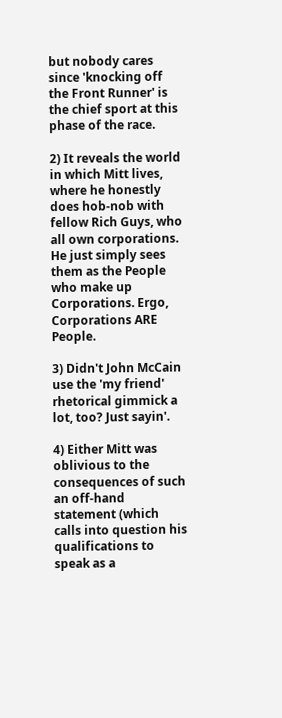but nobody cares since 'knocking off the Front Runner' is the chief sport at this phase of the race.

2) It reveals the world in which Mitt lives, where he honestly does hob-nob with fellow Rich Guys, who all own corporations. He just simply sees them as the People who make up Corporations. Ergo, Corporations ARE People.

3) Didn't John McCain use the 'my friend' rhetorical gimmick a lot, too? Just sayin'.

4) Either Mitt was oblivious to the consequences of such an off-hand statement (which calls into question his qualifications to speak as a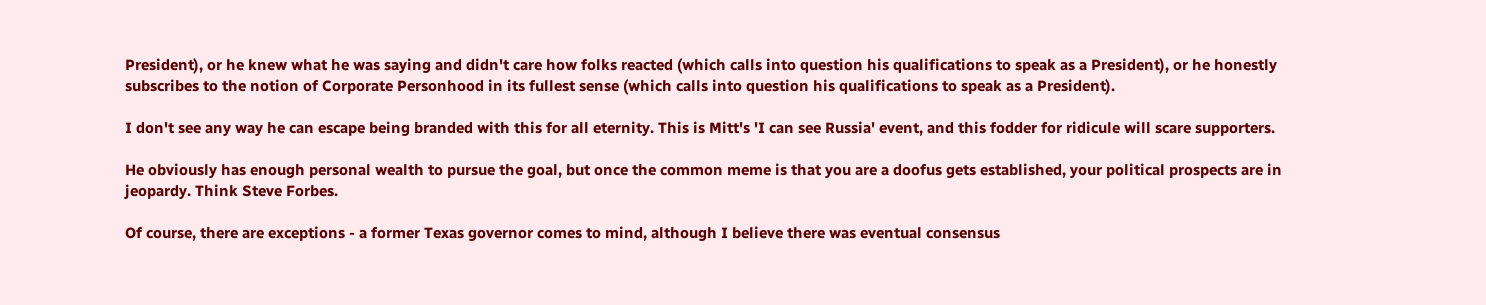President), or he knew what he was saying and didn't care how folks reacted (which calls into question his qualifications to speak as a President), or he honestly subscribes to the notion of Corporate Personhood in its fullest sense (which calls into question his qualifications to speak as a President).

I don't see any way he can escape being branded with this for all eternity. This is Mitt's 'I can see Russia' event, and this fodder for ridicule will scare supporters.

He obviously has enough personal wealth to pursue the goal, but once the common meme is that you are a doofus gets established, your political prospects are in jeopardy. Think Steve Forbes.

Of course, there are exceptions - a former Texas governor comes to mind, although I believe there was eventual consensus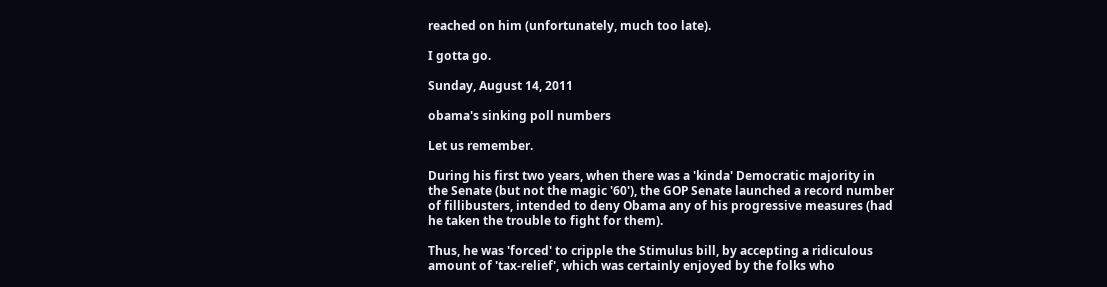reached on him (unfortunately, much too late).

I gotta go.

Sunday, August 14, 2011

obama's sinking poll numbers

Let us remember.

During his first two years, when there was a 'kinda' Democratic majority in the Senate (but not the magic '60'), the GOP Senate launched a record number of fillibusters, intended to deny Obama any of his progressive measures (had he taken the trouble to fight for them).

Thus, he was 'forced' to cripple the Stimulus bill, by accepting a ridiculous amount of 'tax-relief', which was certainly enjoyed by the folks who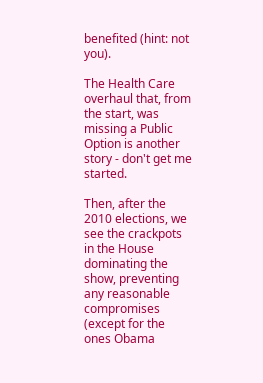benefited (hint: not you).

The Health Care overhaul that, from the start, was missing a Public Option is another story - don't get me started.

Then, after the 2010 elections, we see the crackpots in the House dominating the show, preventing any reasonable compromises (except for the ones Obama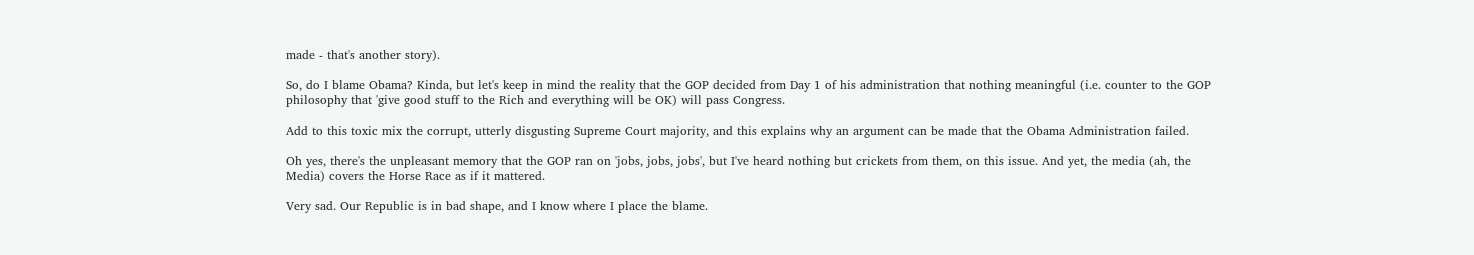made - that's another story).

So, do I blame Obama? Kinda, but let's keep in mind the reality that the GOP decided from Day 1 of his administration that nothing meaningful (i.e. counter to the GOP philosophy that 'give good stuff to the Rich and everything will be OK) will pass Congress.

Add to this toxic mix the corrupt, utterly disgusting Supreme Court majority, and this explains why an argument can be made that the Obama Administration failed.

Oh yes, there's the unpleasant memory that the GOP ran on 'jobs, jobs, jobs', but I've heard nothing but crickets from them, on this issue. And yet, the media (ah, the Media) covers the Horse Race as if it mattered.

Very sad. Our Republic is in bad shape, and I know where I place the blame.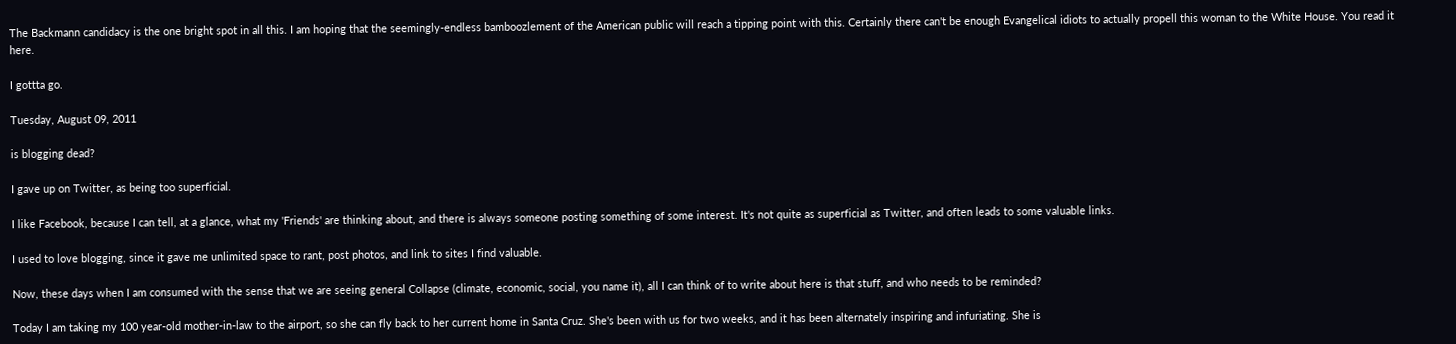The Backmann candidacy is the one bright spot in all this. I am hoping that the seemingly-endless bamboozlement of the American public will reach a tipping point with this. Certainly there can't be enough Evangelical idiots to actually propell this woman to the White House. You read it here.

I gottta go.

Tuesday, August 09, 2011

is blogging dead?

I gave up on Twitter, as being too superficial.

I like Facebook, because I can tell, at a glance, what my 'Friends' are thinking about, and there is always someone posting something of some interest. It's not quite as superficial as Twitter, and often leads to some valuable links.

I used to love blogging, since it gave me unlimited space to rant, post photos, and link to sites I find valuable.

Now, these days when I am consumed with the sense that we are seeing general Collapse (climate, economic, social, you name it), all I can think of to write about here is that stuff, and who needs to be reminded?

Today I am taking my 100 year-old mother-in-law to the airport, so she can fly back to her current home in Santa Cruz. She's been with us for two weeks, and it has been alternately inspiring and infuriating. She is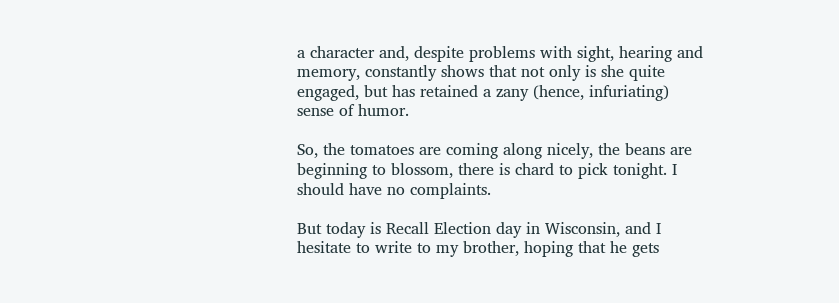a character and, despite problems with sight, hearing and memory, constantly shows that not only is she quite engaged, but has retained a zany (hence, infuriating) sense of humor.

So, the tomatoes are coming along nicely, the beans are beginning to blossom, there is chard to pick tonight. I should have no complaints.

But today is Recall Election day in Wisconsin, and I hesitate to write to my brother, hoping that he gets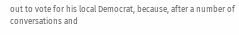out to vote for his local Democrat, because, after a number of conversations and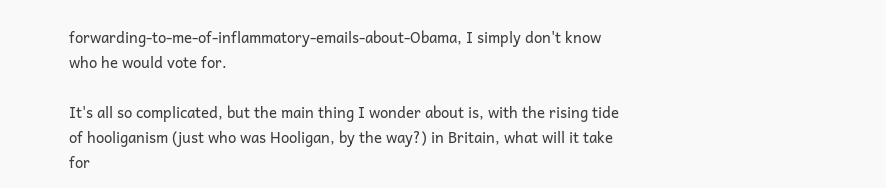forwarding-to-me-of-inflammatory-emails-about-Obama, I simply don't know who he would vote for.

It's all so complicated, but the main thing I wonder about is, with the rising tide of hooliganism (just who was Hooligan, by the way?) in Britain, what will it take for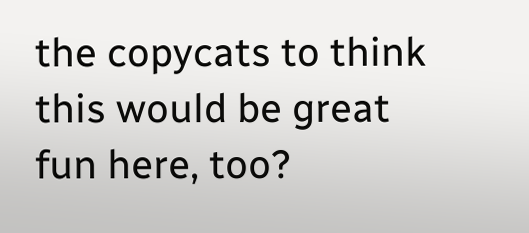the copycats to think this would be great fun here, too?